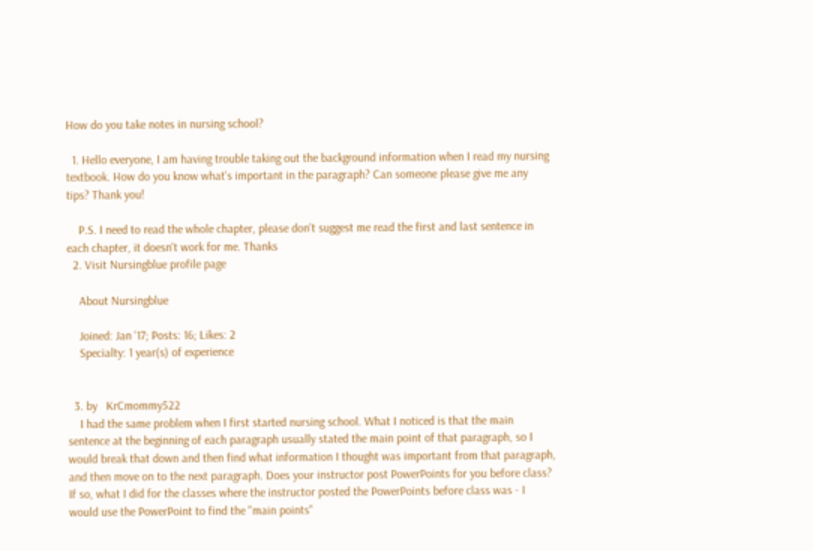How do you take notes in nursing school?

  1. Hello everyone, I am having trouble taking out the background information when I read my nursing textbook. How do you know what's important in the paragraph? Can someone please give me any tips? Thank you!

    P.S. I need to read the whole chapter, please don't suggest me read the first and last sentence in each chapter, it doesn't work for me. Thanks
  2. Visit Nursingblue profile page

    About Nursingblue

    Joined: Jan '17; Posts: 16; Likes: 2
    Specialty: 1 year(s) of experience


  3. by   KrCmommy522
    I had the same problem when I first started nursing school. What I noticed is that the main sentence at the beginning of each paragraph usually stated the main point of that paragraph, so I would break that down and then find what information I thought was important from that paragraph, and then move on to the next paragraph. Does your instructor post PowerPoints for you before class? If so, what I did for the classes where the instructor posted the PowerPoints before class was - I would use the PowerPoint to find the "main points"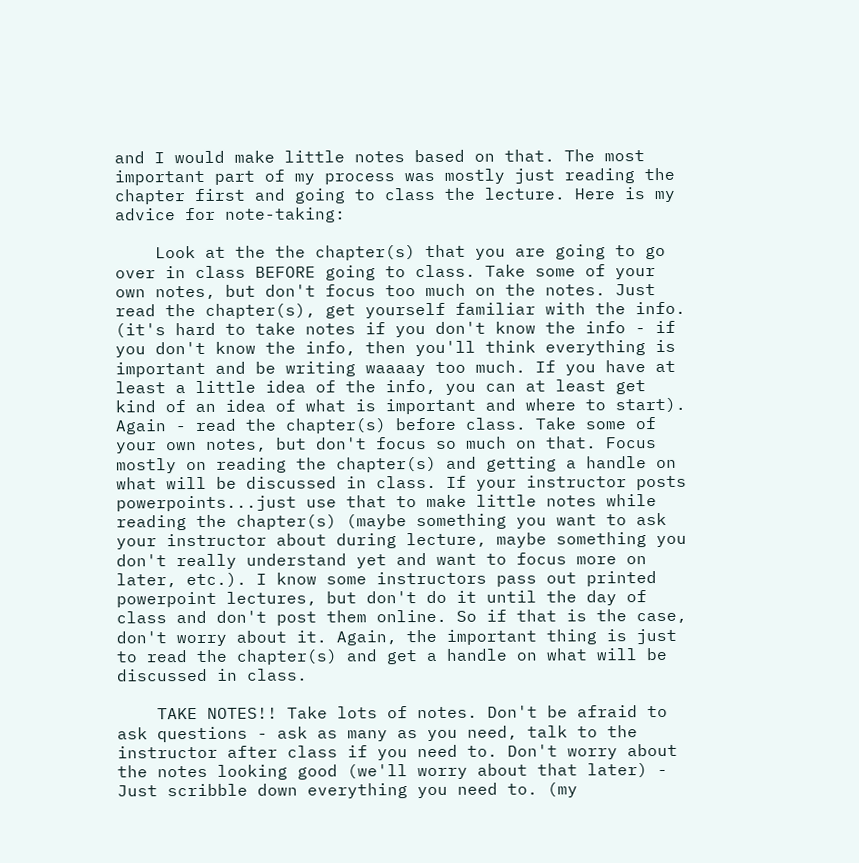and I would make little notes based on that. The most important part of my process was mostly just reading the chapter first and going to class the lecture. Here is my advice for note-taking:

    Look at the the chapter(s) that you are going to go over in class BEFORE going to class. Take some of your own notes, but don't focus too much on the notes. Just read the chapter(s), get yourself familiar with the info. (it's hard to take notes if you don't know the info - if you don't know the info, then you'll think everything is important and be writing waaaay too much. If you have at least a little idea of the info, you can at least get kind of an idea of what is important and where to start). Again - read the chapter(s) before class. Take some of your own notes, but don't focus so much on that. Focus mostly on reading the chapter(s) and getting a handle on what will be discussed in class. If your instructor posts powerpoints...just use that to make little notes while reading the chapter(s) (maybe something you want to ask your instructor about during lecture, maybe something you don't really understand yet and want to focus more on later, etc.). I know some instructors pass out printed powerpoint lectures, but don't do it until the day of class and don't post them online. So if that is the case, don't worry about it. Again, the important thing is just to read the chapter(s) and get a handle on what will be discussed in class.

    TAKE NOTES!! Take lots of notes. Don't be afraid to ask questions - ask as many as you need, talk to the instructor after class if you need to. Don't worry about the notes looking good (we'll worry about that later) - Just scribble down everything you need to. (my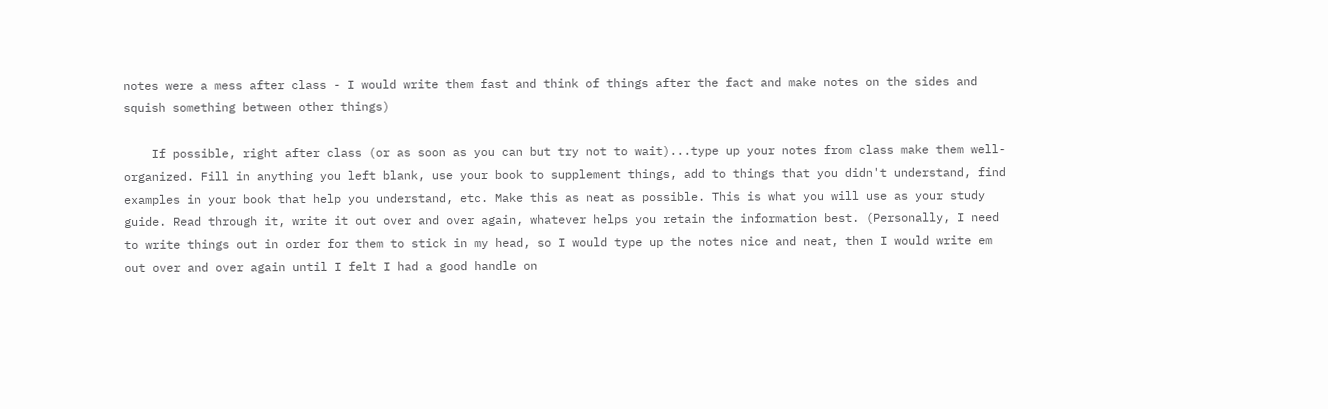notes were a mess after class - I would write them fast and think of things after the fact and make notes on the sides and squish something between other things)

    If possible, right after class (or as soon as you can but try not to wait)...type up your notes from class make them well-organized. Fill in anything you left blank, use your book to supplement things, add to things that you didn't understand, find examples in your book that help you understand, etc. Make this as neat as possible. This is what you will use as your study guide. Read through it, write it out over and over again, whatever helps you retain the information best. (Personally, I need to write things out in order for them to stick in my head, so I would type up the notes nice and neat, then I would write em out over and over again until I felt I had a good handle on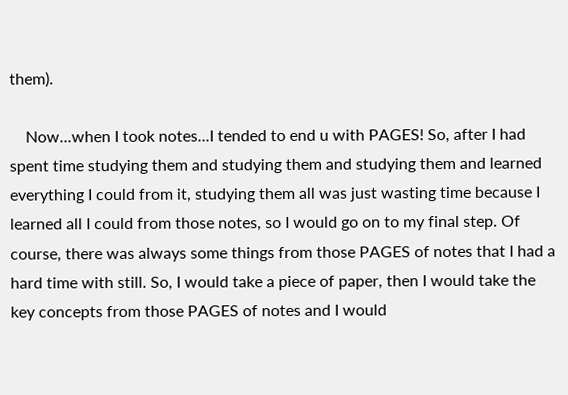them).

    Now...when I took notes...I tended to end u with PAGES! So, after I had spent time studying them and studying them and studying them and learned everything I could from it, studying them all was just wasting time because I learned all I could from those notes, so I would go on to my final step. Of course, there was always some things from those PAGES of notes that I had a hard time with still. So, I would take a piece of paper, then I would take the key concepts from those PAGES of notes and I would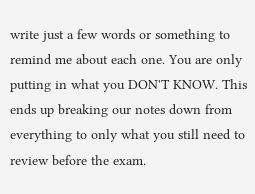write just a few words or something to remind me about each one. You are only putting in what you DON'T KNOW. This ends up breaking our notes down from everything to only what you still need to review before the exam.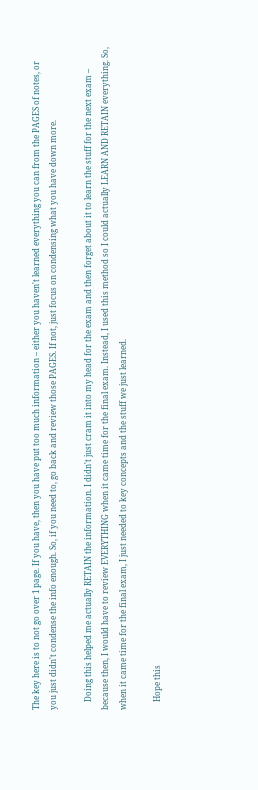The key here is to not go over 1 page. If you have, then you have put too much information – either you haven't learned everything you can from the PAGES of notes, or you just didn't condense the info enough. So, if you need to, go back and review those PAGES. If not, just focus on condensing what you have down more.

    Doing this helped me actually RETAIN the information. I didn't just cram it into my head for the exam and then forget about it to learn the stuff for the next exam – because then, I would have to review EVERYTHING when it came time for the final exam. Instead, I used this method so I could actually LEARN AND RETAIN everything. So, when it came time for the final exam, I just needed to key concepts and the stuff we just learned.

    Hope this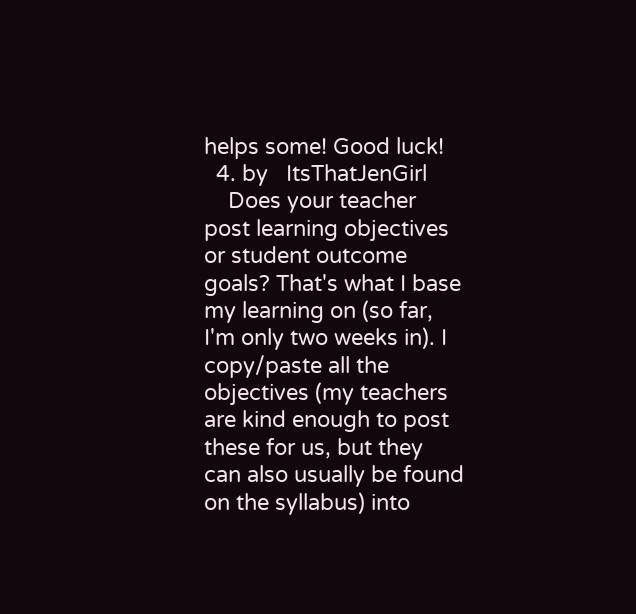helps some! Good luck!
  4. by   ItsThatJenGirl
    Does your teacher post learning objectives or student outcome goals? That's what I base my learning on (so far, I'm only two weeks in). I copy/paste all the objectives (my teachers are kind enough to post these for us, but they can also usually be found on the syllabus) into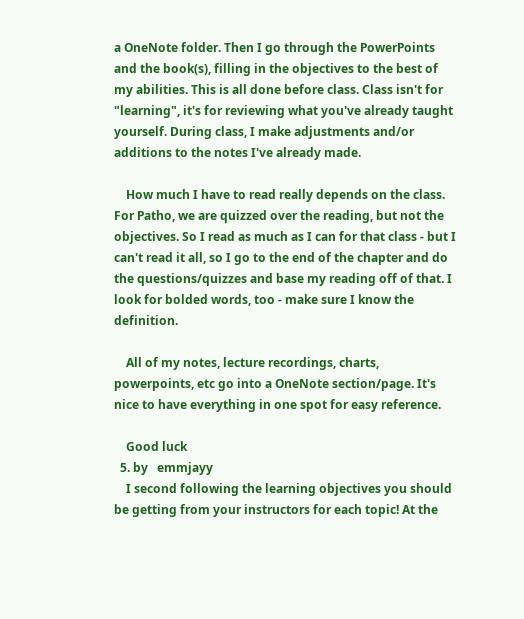a OneNote folder. Then I go through the PowerPoints and the book(s), filling in the objectives to the best of my abilities. This is all done before class. Class isn't for "learning", it's for reviewing what you've already taught yourself. During class, I make adjustments and/or additions to the notes I've already made.

    How much I have to read really depends on the class. For Patho, we are quizzed over the reading, but not the objectives. So I read as much as I can for that class - but I can't read it all, so I go to the end of the chapter and do the questions/quizzes and base my reading off of that. I look for bolded words, too - make sure I know the definition.

    All of my notes, lecture recordings, charts, powerpoints, etc go into a OneNote section/page. It's nice to have everything in one spot for easy reference.

    Good luck
  5. by   emmjayy
    I second following the learning objectives you should be getting from your instructors for each topic! At the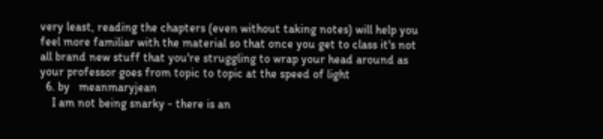very least, reading the chapters (even without taking notes) will help you feel more familiar with the material so that once you get to class it's not all brand new stuff that you're struggling to wrap your head around as your professor goes from topic to topic at the speed of light
  6. by   meanmaryjean
    I am not being snarky - there is an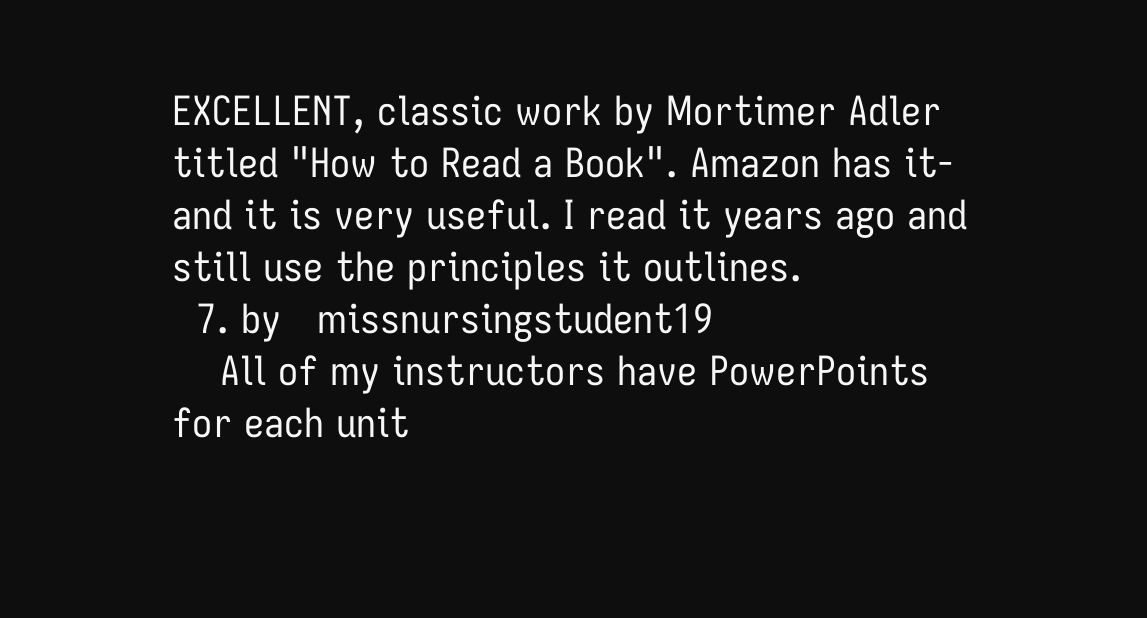EXCELLENT, classic work by Mortimer Adler titled "How to Read a Book". Amazon has it- and it is very useful. I read it years ago and still use the principles it outlines.
  7. by   missnursingstudent19
    All of my instructors have PowerPoints for each unit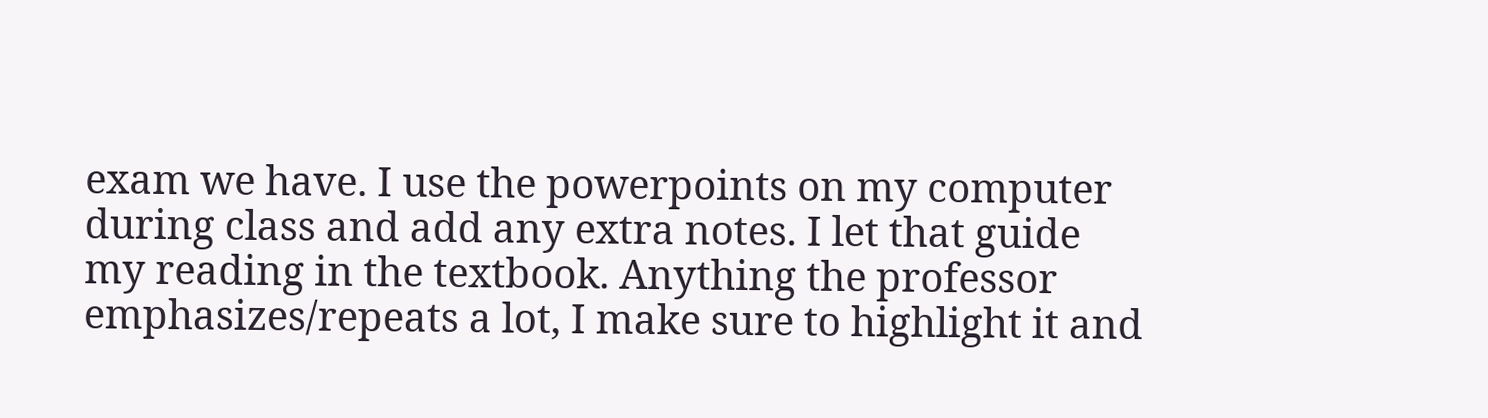exam we have. I use the powerpoints on my computer during class and add any extra notes. I let that guide my reading in the textbook. Anything the professor emphasizes/repeats a lot, I make sure to highlight it and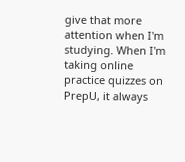give that more attention when I'm studying. When I'm taking online practice quizzes on PrepU, it always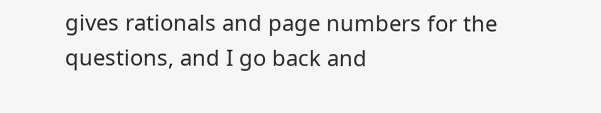gives rationals and page numbers for the questions, and I go back and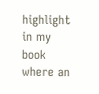highlight in my book where an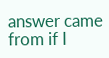answer came from if I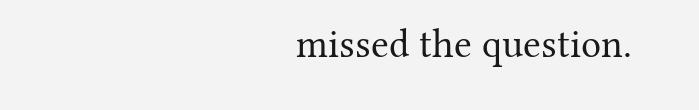missed the question.